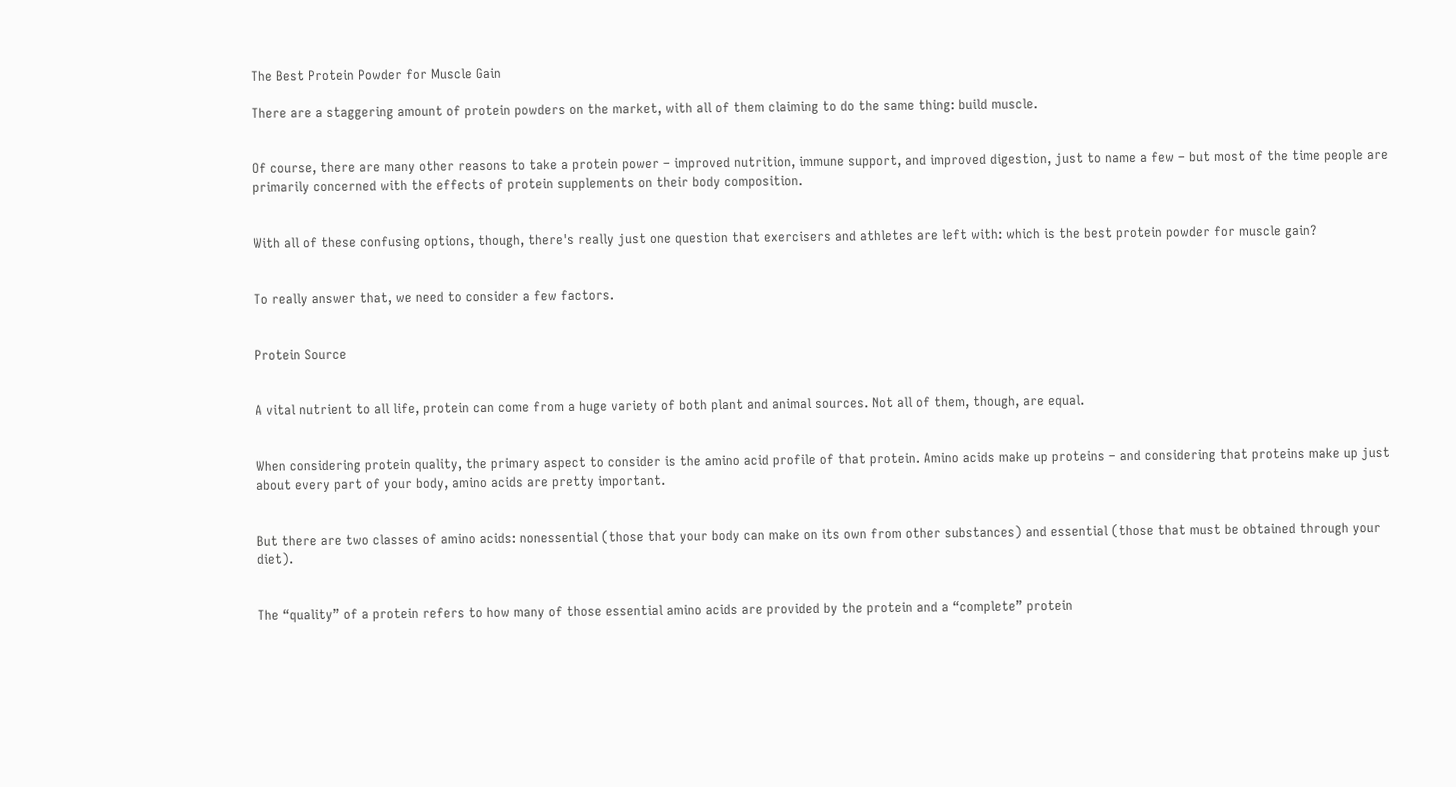The Best Protein Powder for Muscle Gain

There are a staggering amount of protein powders on the market, with all of them claiming to do the same thing: build muscle.


Of course, there are many other reasons to take a protein power – improved nutrition, immune support, and improved digestion, just to name a few – but most of the time people are primarily concerned with the effects of protein supplements on their body composition.


With all of these confusing options, though, there's really just one question that exercisers and athletes are left with: which is the best protein powder for muscle gain?


To really answer that, we need to consider a few factors.


Protein Source


A vital nutrient to all life, protein can come from a huge variety of both plant and animal sources. Not all of them, though, are equal.


When considering protein quality, the primary aspect to consider is the amino acid profile of that protein. Amino acids make up proteins – and considering that proteins make up just about every part of your body, amino acids are pretty important.


But there are two classes of amino acids: nonessential (those that your body can make on its own from other substances) and essential (those that must be obtained through your diet).


The “quality” of a protein refers to how many of those essential amino acids are provided by the protein and a “complete” protein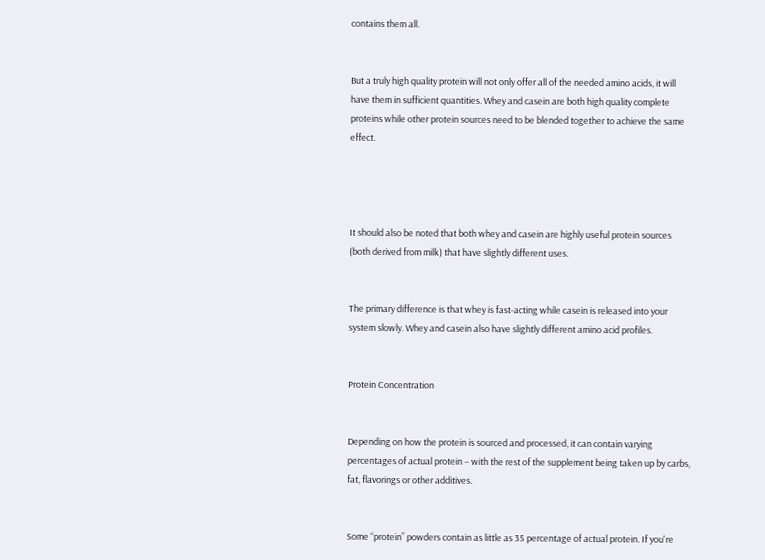contains them all.


But a truly high quality protein will not only offer all of the needed amino acids, it will have them in sufficient quantities. Whey and casein are both high quality complete proteins while other protein sources need to be blended together to achieve the same effect.




It should also be noted that both whey and casein are highly useful protein sources (both derived from milk) that have slightly different uses.


The primary difference is that whey is fast-acting while casein is released into your system slowly. Whey and casein also have slightly different amino acid profiles.


Protein Concentration


Depending on how the protein is sourced and processed, it can contain varying percentages of actual protein – with the rest of the supplement being taken up by carbs, fat, flavorings or other additives.


Some “protein” powders contain as little as 35 percentage of actual protein. If you're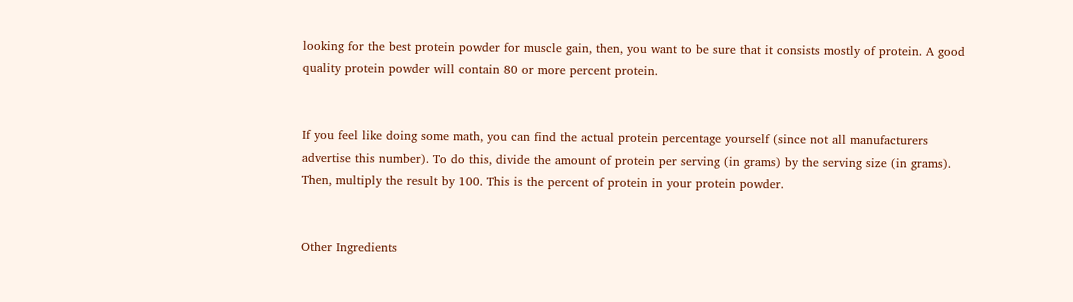looking for the best protein powder for muscle gain, then, you want to be sure that it consists mostly of protein. A good quality protein powder will contain 80 or more percent protein.


If you feel like doing some math, you can find the actual protein percentage yourself (since not all manufacturers advertise this number). To do this, divide the amount of protein per serving (in grams) by the serving size (in grams). Then, multiply the result by 100. This is the percent of protein in your protein powder.


Other Ingredients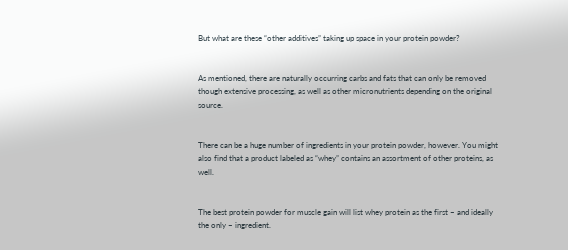But what are these “other additives” taking up space in your protein powder?


As mentioned, there are naturally occurring carbs and fats that can only be removed though extensive processing, as well as other micronutrients depending on the original source.


There can be a huge number of ingredients in your protein powder, however. You might also find that a product labeled as “whey” contains an assortment of other proteins, as well.


The best protein powder for muscle gain will list whey protein as the first – and ideally the only – ingredient.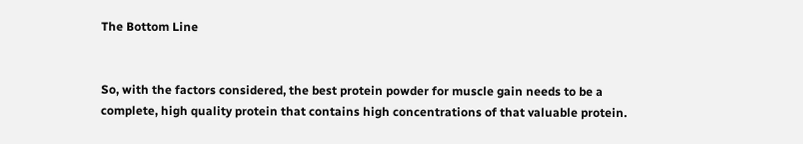The Bottom Line


So, with the factors considered, the best protein powder for muscle gain needs to be a complete, high quality protein that contains high concentrations of that valuable protein.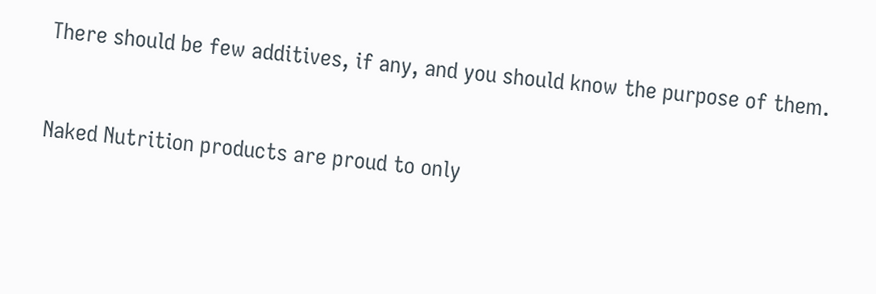There should be few additives, if any, and you should know the purpose of them.


Naked Nutrition products are proud to only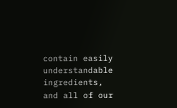contain easily understandable ingredients, and all of our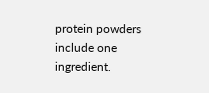protein powders include one ingredient.